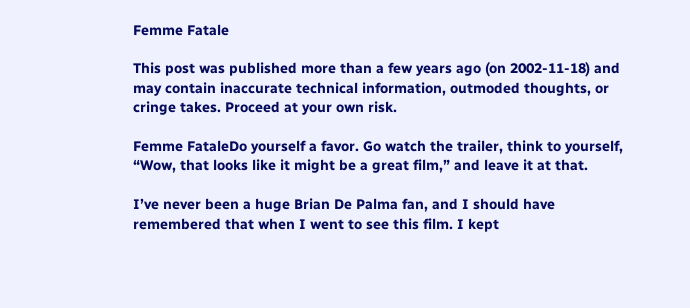Femme Fatale

This post was published more than a few years ago (on 2002-11-18) and may contain inaccurate technical information, outmoded thoughts, or cringe takes. Proceed at your own risk.

Femme FataleDo yourself a favor. Go watch the trailer, think to yourself, “Wow, that looks like it might be a great film,” and leave it at that.

I’ve never been a huge Brian De Palma fan, and I should have remembered that when I went to see this film. I kept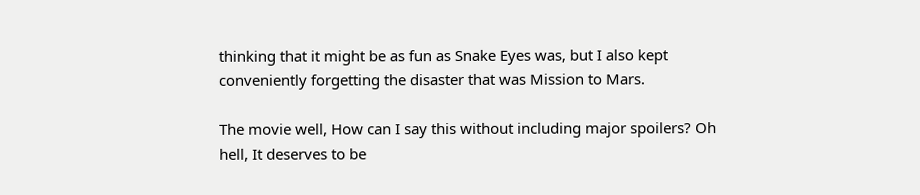thinking that it might be as fun as Snake Eyes was, but I also kept conveniently forgetting the disaster that was Mission to Mars.

The movie well, How can I say this without including major spoilers? Oh hell, It deserves to be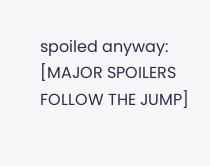spoiled anyway: [MAJOR SPOILERS FOLLOW THE JUMP]